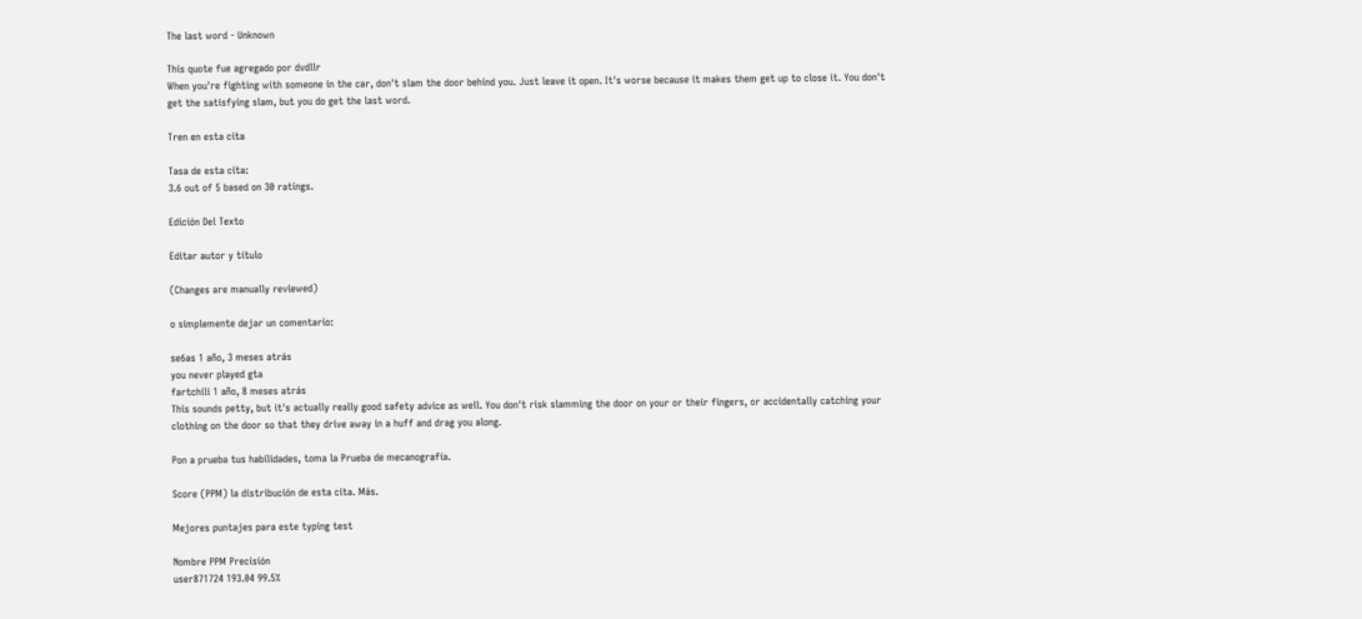The last word - Unknown

This quote fue agregado por dvdllr
When you're fighting with someone in the car, don't slam the door behind you. Just leave it open. It's worse because it makes them get up to close it. You don't get the satisfying slam, but you do get the last word.

Tren en esta cita

Tasa de esta cita:
3.6 out of 5 based on 30 ratings.

Edición Del Texto

Editar autor y título

(Changes are manually reviewed)

o simplemente dejar un comentario:

se6as 1 año, 3 meses atrás
you never played gta
fartchili 1 año, 8 meses atrás
This sounds petty, but it's actually really good safety advice as well. You don't risk slamming the door on your or their fingers, or accidentally catching your clothing on the door so that they drive away in a huff and drag you along.

Pon a prueba tus habilidades, toma la Prueba de mecanografía.

Score (PPM) la distribución de esta cita. Más.

Mejores puntajes para este typing test

Nombre PPM Precisión
user871724 193.04 99.5%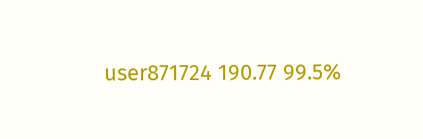user871724 190.77 99.5%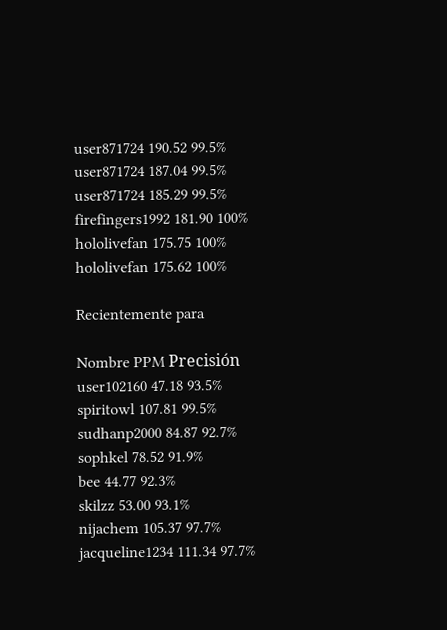user871724 190.52 99.5%
user871724 187.04 99.5%
user871724 185.29 99.5%
firefingers1992 181.90 100%
hololivefan 175.75 100%
hololivefan 175.62 100%

Recientemente para

Nombre PPM Precisión
user102160 47.18 93.5%
spiritowl 107.81 99.5%
sudhanp2000 84.87 92.7%
sophkel 78.52 91.9%
bee 44.77 92.3%
skilzz 53.00 93.1%
nijachem 105.37 97.7%
jacqueline1234 111.34 97.7%